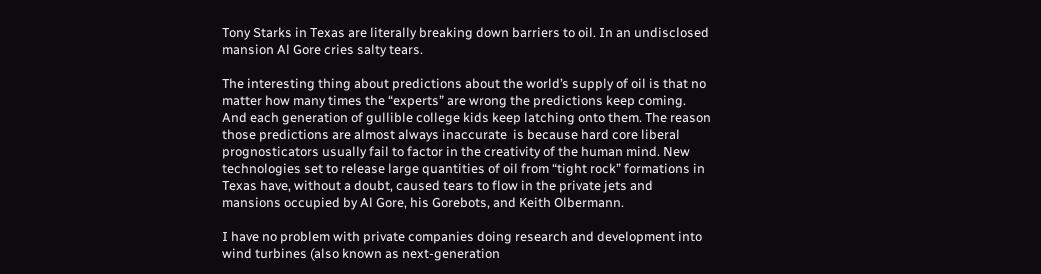Tony Starks in Texas are literally breaking down barriers to oil. In an undisclosed mansion Al Gore cries salty tears.

The interesting thing about predictions about the world’s supply of oil is that no matter how many times the “experts” are wrong the predictions keep coming. And each generation of gullible college kids keep latching onto them. The reason those predictions are almost always inaccurate  is because hard core liberal prognosticators usually fail to factor in the creativity of the human mind. New technologies set to release large quantities of oil from “tight rock” formations in Texas have, without a doubt, caused tears to flow in the private jets and mansions occupied by Al Gore, his Gorebots, and Keith Olbermann.

I have no problem with private companies doing research and development into wind turbines (also known as next-generation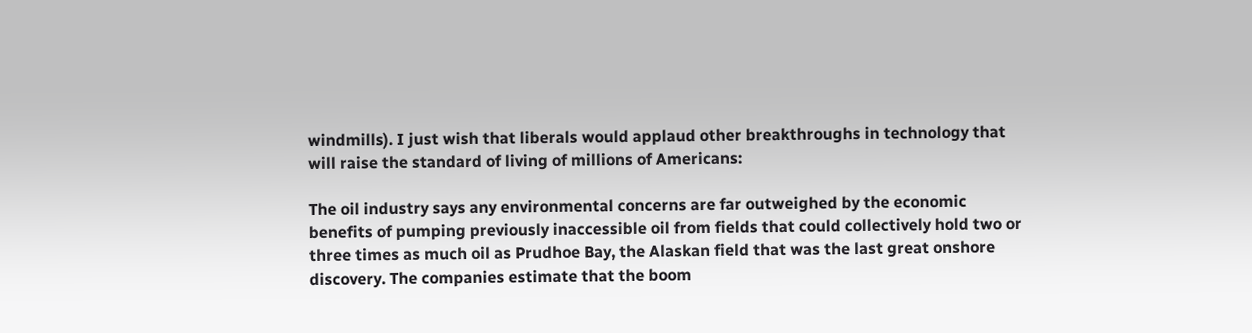windmills). I just wish that liberals would applaud other breakthroughs in technology that will raise the standard of living of millions of Americans:

The oil industry says any environmental concerns are far outweighed by the economic benefits of pumping previously inaccessible oil from fields that could collectively hold two or three times as much oil as Prudhoe Bay, the Alaskan field that was the last great onshore discovery. The companies estimate that the boom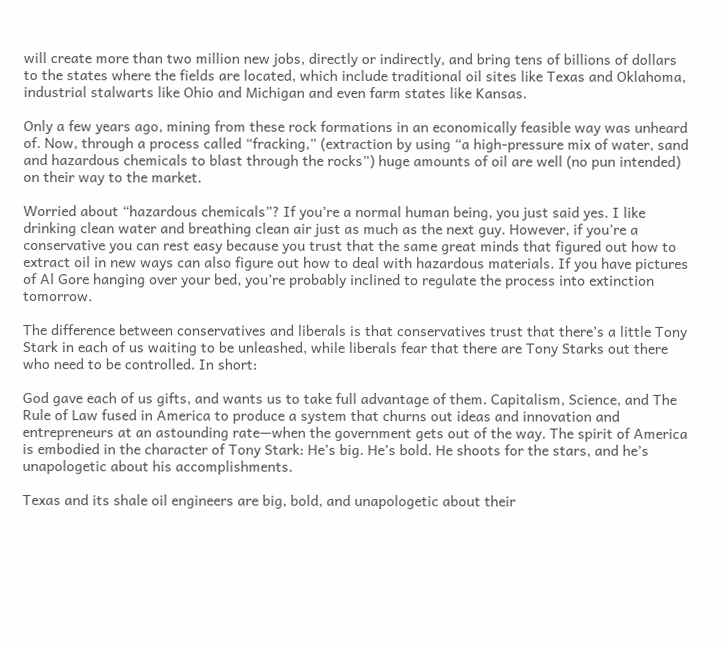will create more than two million new jobs, directly or indirectly, and bring tens of billions of dollars to the states where the fields are located, which include traditional oil sites like Texas and Oklahoma, industrial stalwarts like Ohio and Michigan and even farm states like Kansas.

Only a few years ago, mining from these rock formations in an economically feasible way was unheard of. Now, through a process called “fracking,” (extraction by using “a high-pressure mix of water, sand and hazardous chemicals to blast through the rocks”) huge amounts of oil are well (no pun intended) on their way to the market.

Worried about “hazardous chemicals”? If you’re a normal human being, you just said yes. I like drinking clean water and breathing clean air just as much as the next guy. However, if you’re a conservative you can rest easy because you trust that the same great minds that figured out how to extract oil in new ways can also figure out how to deal with hazardous materials. If you have pictures of Al Gore hanging over your bed, you’re probably inclined to regulate the process into extinction tomorrow.

The difference between conservatives and liberals is that conservatives trust that there’s a little Tony Stark in each of us waiting to be unleashed, while liberals fear that there are Tony Starks out there who need to be controlled. In short:

God gave each of us gifts, and wants us to take full advantage of them. Capitalism, Science, and The Rule of Law fused in America to produce a system that churns out ideas and innovation and entrepreneurs at an astounding rate—when the government gets out of the way. The spirit of America is embodied in the character of Tony Stark: He’s big. He’s bold. He shoots for the stars, and he’s unapologetic about his accomplishments.

Texas and its shale oil engineers are big, bold, and unapologetic about their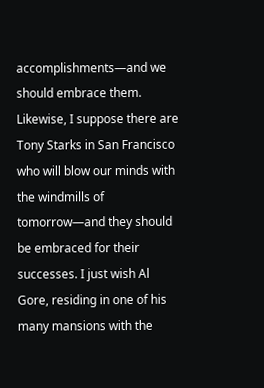accomplishments—and we should embrace them. Likewise, I suppose there are Tony Starks in San Francisco who will blow our minds with the windmills of tomorrow—and they should be embraced for their successes. I just wish Al Gore, residing in one of his many mansions with the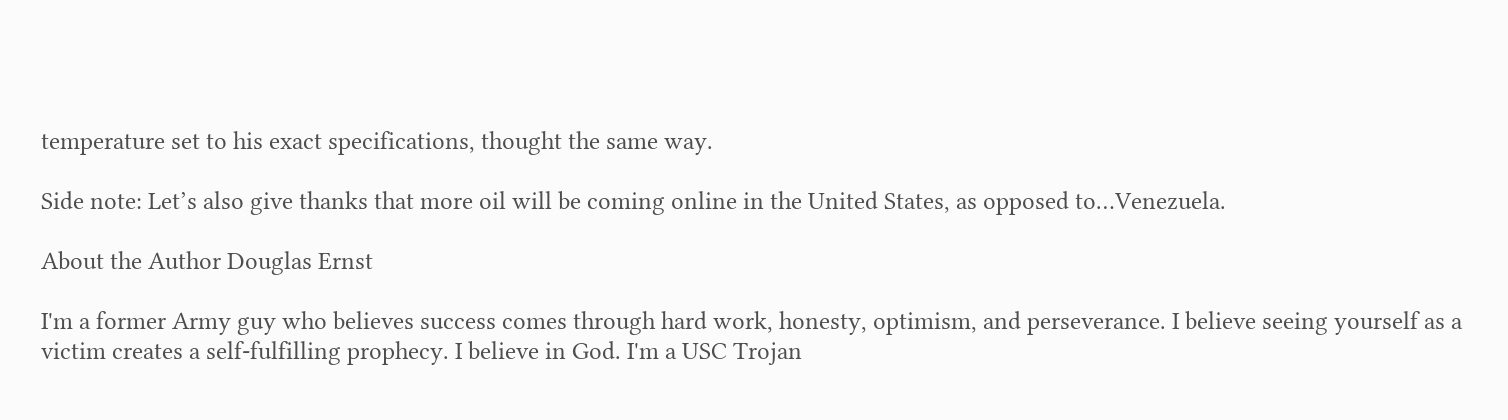temperature set to his exact specifications, thought the same way.

Side note: Let’s also give thanks that more oil will be coming online in the United States, as opposed to…Venezuela.

About the Author Douglas Ernst

I'm a former Army guy who believes success comes through hard work, honesty, optimism, and perseverance. I believe seeing yourself as a victim creates a self-fulfilling prophecy. I believe in God. I'm a USC Trojan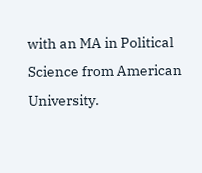with an MA in Political Science from American University.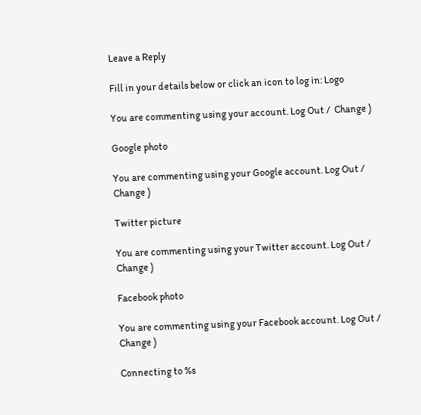Leave a Reply

Fill in your details below or click an icon to log in: Logo

You are commenting using your account. Log Out /  Change )

Google photo

You are commenting using your Google account. Log Out /  Change )

Twitter picture

You are commenting using your Twitter account. Log Out /  Change )

Facebook photo

You are commenting using your Facebook account. Log Out /  Change )

Connecting to %s